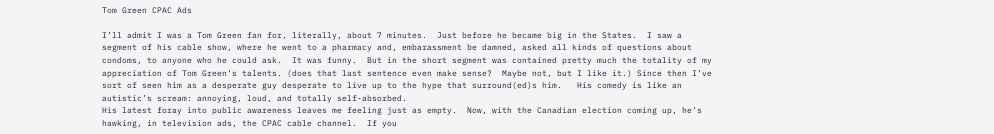Tom Green CPAC Ads

I’ll admit I was a Tom Green fan for, literally, about 7 minutes.  Just before he became big in the States.  I saw a segment of his cable show, where he went to a pharmacy and, embarassment be damned, asked all kinds of questions about condoms, to anyone who he could ask.  It was funny.  But in the short segment was contained pretty much the totality of my appreciation of Tom Green’s talents. (does that last sentence even make sense?  Maybe not, but I like it.) Since then I’ve sort of seen him as a desperate guy desperate to live up to the hype that surround(ed)s him.   His comedy is like an autistic’s scream: annoying, loud, and totally self-absorbed.
His latest foray into public awareness leaves me feeling just as empty.  Now, with the Canadian election coming up, he’s hawking, in television ads, the CPAC cable channel.  If you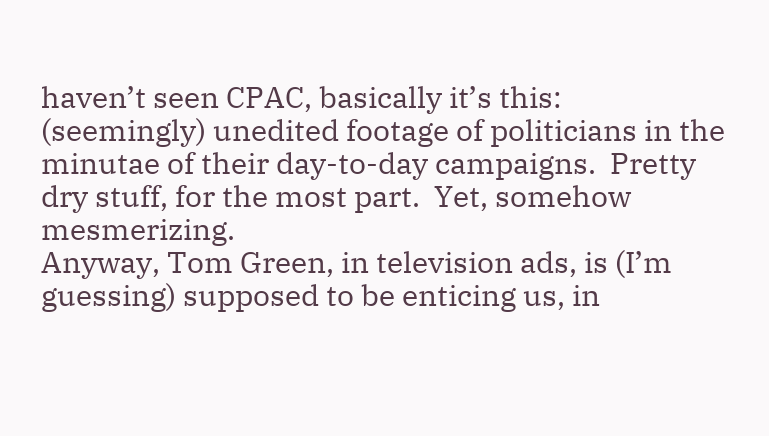haven’t seen CPAC, basically it’s this:  (seemingly) unedited footage of politicians in the minutae of their day-to-day campaigns.  Pretty dry stuff, for the most part.  Yet, somehow mesmerizing.
Anyway, Tom Green, in television ads, is (I’m guessing) supposed to be enticing us, in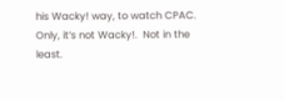his Wacky! way, to watch CPAC.  Only, it’s not Wacky!.  Not in the least.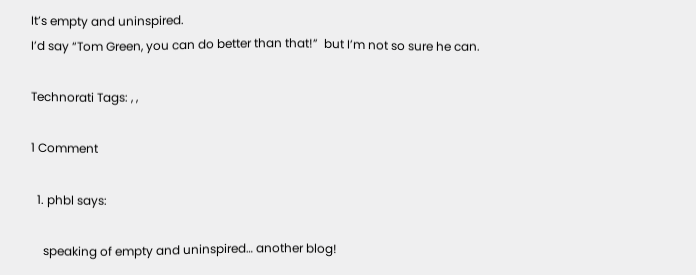It’s empty and uninspired.
I’d say “Tom Green, you can do better than that!”  but I’m not so sure he can.

Technorati Tags: , ,

1 Comment

  1. phbl says:

    speaking of empty and uninspired… another blog!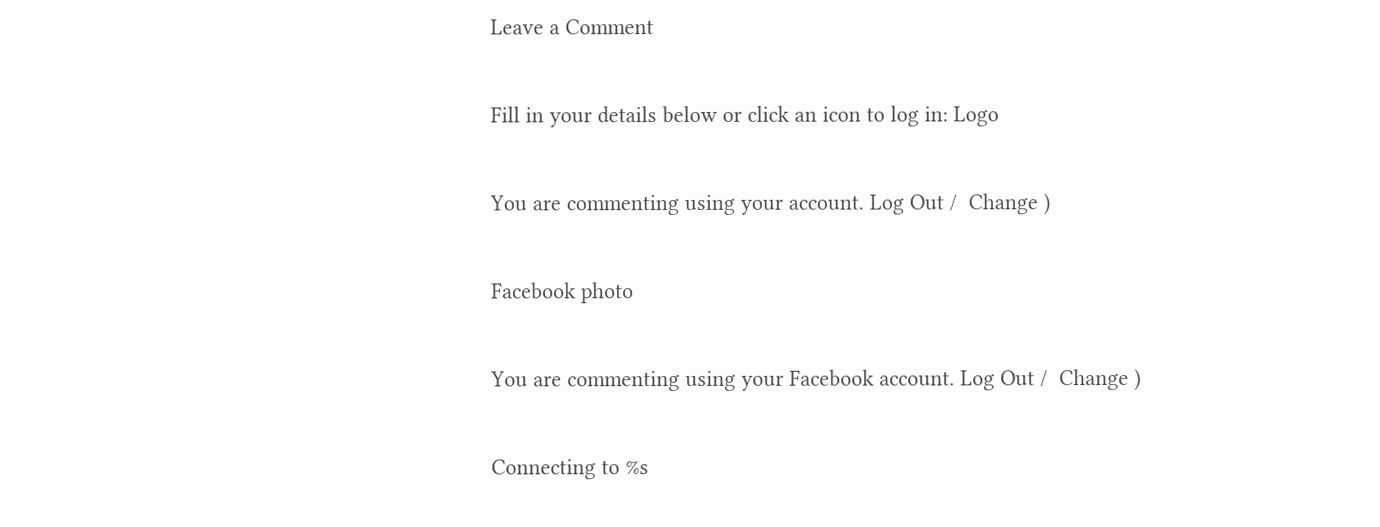Leave a Comment

Fill in your details below or click an icon to log in: Logo

You are commenting using your account. Log Out /  Change )

Facebook photo

You are commenting using your Facebook account. Log Out /  Change )

Connecting to %s